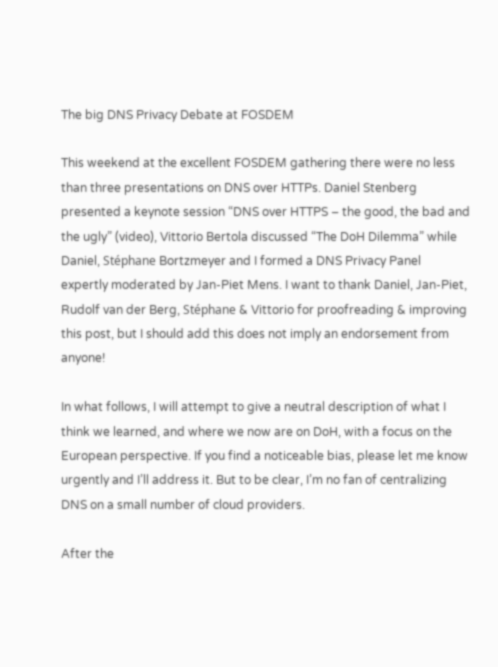The big DNS Privacy Debate at FOSDEM

This weekend at the excellent FOSDEM gathering there were no less than three presentations on DNS over HTTPs. Daniel Stenberg presented a keynote session “DNS over HTTPS – the good, the bad and the ugly” (video), Vittorio Bertola discussed “The DoH Dilemma” while Daniel, Stéphane Bortzmeyer and I formed a DNS Privacy Panel expertly moderated by Jan-Piet Mens. I want to thank Daniel, Jan-Piet, Rudolf van der Berg, Stéphane & Vittorio for proofreading & improving this post, but I should add this does not imply an endorsement from anyone!

In what follows, I will attempt to give a neutral description of what I think we learned, and where we now are on DoH, with a focus on the European perspective. If you find a noticeable bias, please let me know urgently and I’ll address it. But to be clear, I’m no fan of centralizing DNS on a small number of cloud providers.

After the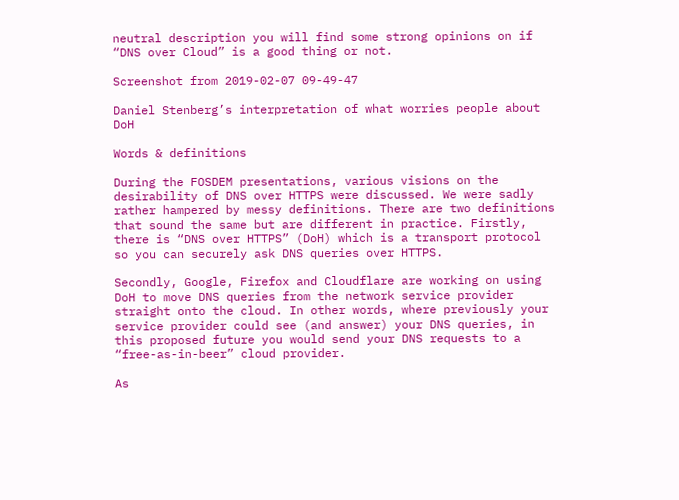neutral description you will find some strong opinions on if “DNS over Cloud” is a good thing or not.

Screenshot from 2019-02-07 09-49-47

Daniel Stenberg’s interpretation of what worries people about DoH

Words & definitions

During the FOSDEM presentations, various visions on the desirability of DNS over HTTPS were discussed. We were sadly rather hampered by messy definitions. There are two definitions that sound the same but are different in practice. Firstly, there is “DNS over HTTPS” (DoH) which is a transport protocol so you can securely ask DNS queries over HTTPS.

Secondly, Google, Firefox and Cloudflare are working on using DoH to move DNS queries from the network service provider straight onto the cloud. In other words, where previously your service provider could see (and answer) your DNS queries, in this proposed future you would send your DNS requests to a “free-as-in-beer” cloud provider.

As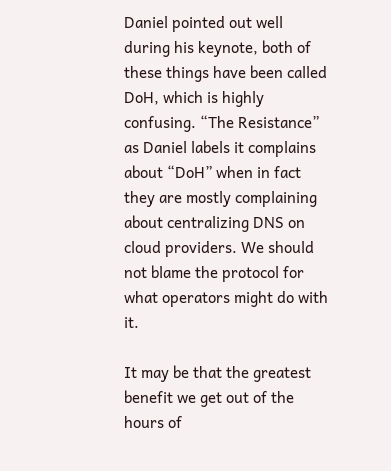Daniel pointed out well during his keynote, both of these things have been called DoH, which is highly confusing. “The Resistance” as Daniel labels it complains about “DoH” when in fact they are mostly complaining about centralizing DNS on cloud providers. We should not blame the protocol for what operators might do with it.

It may be that the greatest benefit we get out of the hours of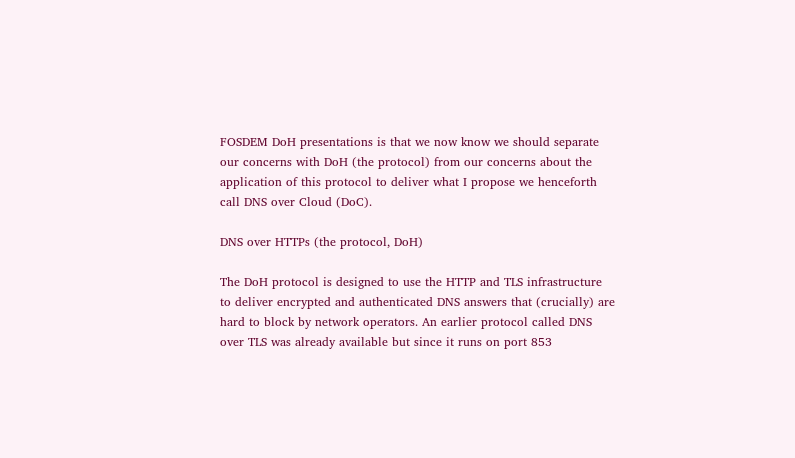FOSDEM DoH presentations is that we now know we should separate our concerns with DoH (the protocol) from our concerns about the application of this protocol to deliver what I propose we henceforth call DNS over Cloud (DoC).

DNS over HTTPs (the protocol, DoH)

The DoH protocol is designed to use the HTTP and TLS infrastructure to deliver encrypted and authenticated DNS answers that (crucially) are hard to block by network operators. An earlier protocol called DNS over TLS was already available but since it runs on port 853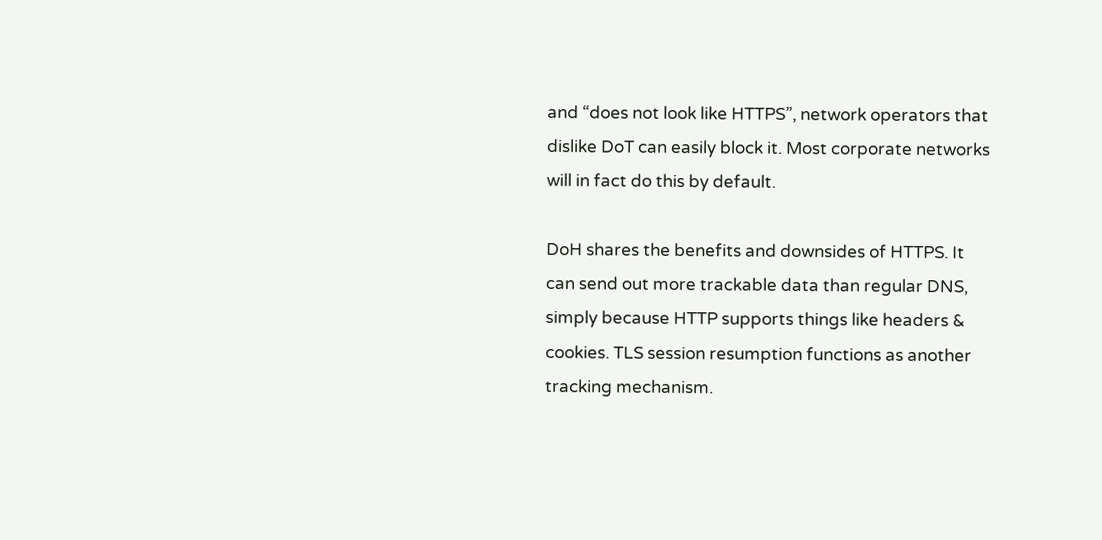and “does not look like HTTPS”, network operators that dislike DoT can easily block it. Most corporate networks will in fact do this by default.

DoH shares the benefits and downsides of HTTPS. It can send out more trackable data than regular DNS, simply because HTTP supports things like headers & cookies. TLS session resumption functions as another tracking mechanism.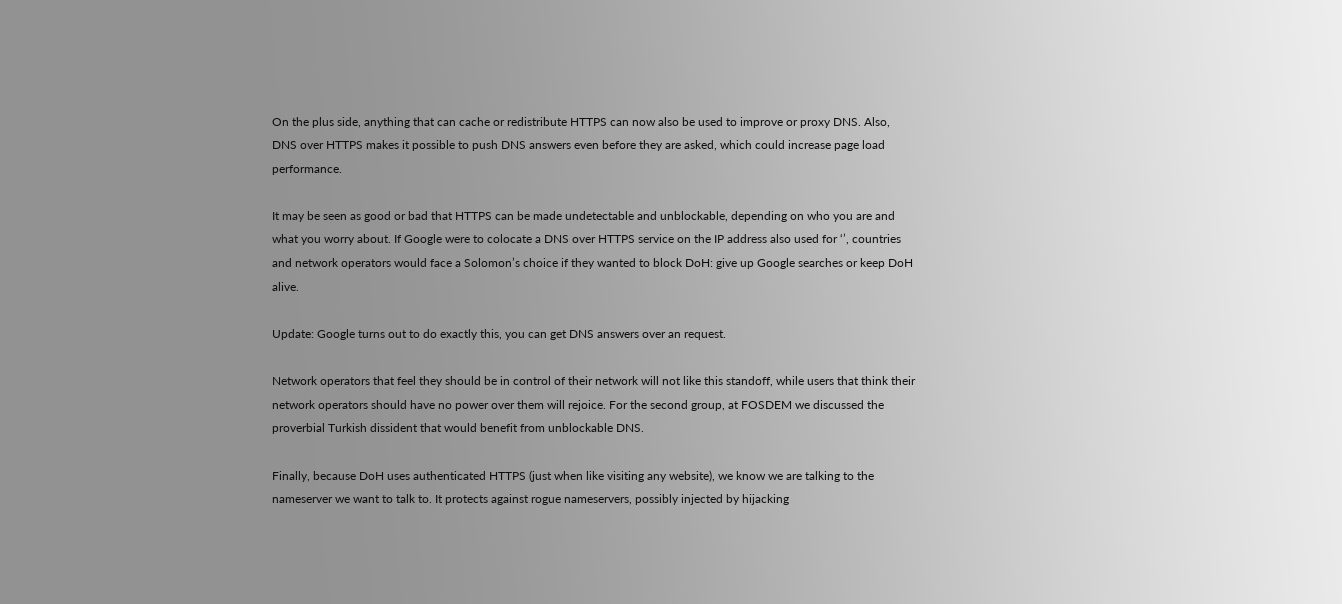On the plus side, anything that can cache or redistribute HTTPS can now also be used to improve or proxy DNS. Also, DNS over HTTPS makes it possible to push DNS answers even before they are asked, which could increase page load performance.

It may be seen as good or bad that HTTPS can be made undetectable and unblockable, depending on who you are and what you worry about. If Google were to colocate a DNS over HTTPS service on the IP address also used for ‘’, countries and network operators would face a Solomon’s choice if they wanted to block DoH: give up Google searches or keep DoH alive.

Update: Google turns out to do exactly this, you can get DNS answers over an request.

Network operators that feel they should be in control of their network will not like this standoff, while users that think their network operators should have no power over them will rejoice. For the second group, at FOSDEM we discussed the proverbial Turkish dissident that would benefit from unblockable DNS.

Finally, because DoH uses authenticated HTTPS (just when like visiting any website), we know we are talking to the nameserver we want to talk to. It protects against rogue nameservers, possibly injected by hijacking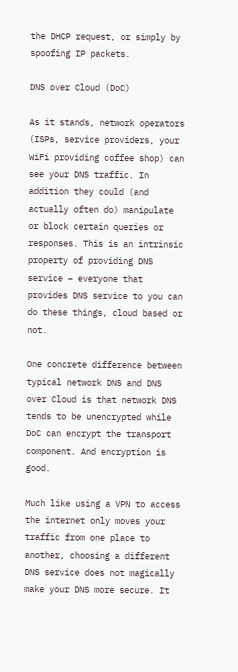the DHCP request, or simply by spoofing IP packets.

DNS over Cloud (DoC)

As it stands, network operators (ISPs, service providers, your WiFi providing coffee shop) can see your DNS traffic. In addition they could (and actually often do) manipulate or block certain queries or responses. This is an intrinsic property of providing DNS service – everyone that provides DNS service to you can do these things, cloud based or not.

One concrete difference between typical network DNS and DNS over Cloud is that network DNS tends to be unencrypted while DoC can encrypt the transport component. And encryption is good.

Much like using a VPN to access the internet only moves your traffic from one place to another, choosing a different DNS service does not magically make your DNS more secure. It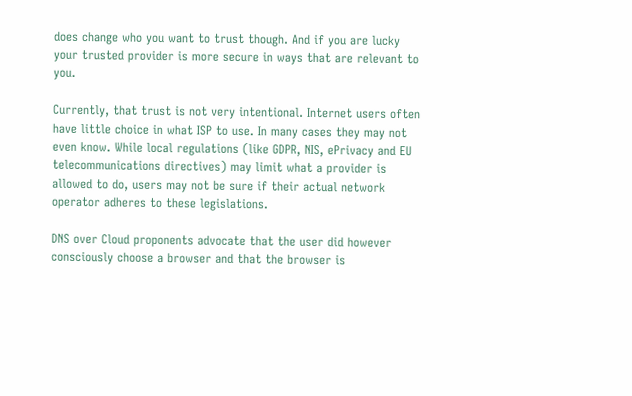does change who you want to trust though. And if you are lucky your trusted provider is more secure in ways that are relevant to you.

Currently, that trust is not very intentional. Internet users often have little choice in what ISP to use. In many cases they may not even know. While local regulations (like GDPR, NIS, ePrivacy and EU telecommunications directives) may limit what a provider is allowed to do, users may not be sure if their actual network operator adheres to these legislations.

DNS over Cloud proponents advocate that the user did however consciously choose a browser and that the browser is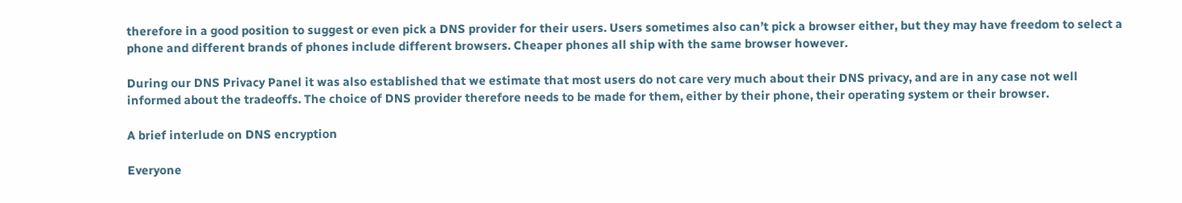therefore in a good position to suggest or even pick a DNS provider for their users. Users sometimes also can’t pick a browser either, but they may have freedom to select a phone and different brands of phones include different browsers. Cheaper phones all ship with the same browser however.

During our DNS Privacy Panel it was also established that we estimate that most users do not care very much about their DNS privacy, and are in any case not well informed about the tradeoffs. The choice of DNS provider therefore needs to be made for them, either by their phone, their operating system or their browser.

A brief interlude on DNS encryption

Everyone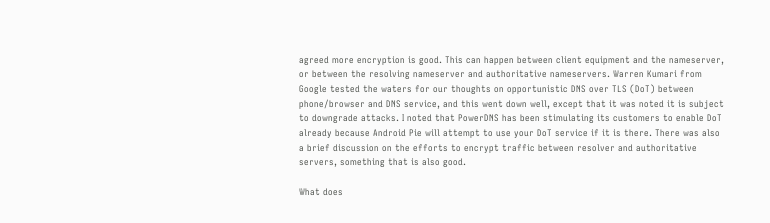agreed more encryption is good. This can happen between client equipment and the nameserver, or between the resolving nameserver and authoritative nameservers. Warren Kumari from Google tested the waters for our thoughts on opportunistic DNS over TLS (DoT) between phone/browser and DNS service, and this went down well, except that it was noted it is subject to downgrade attacks. I noted that PowerDNS has been stimulating its customers to enable DoT already because Android Pie will attempt to use your DoT service if it is there. There was also a brief discussion on the efforts to encrypt traffic between resolver and authoritative servers, something that is also good.

What does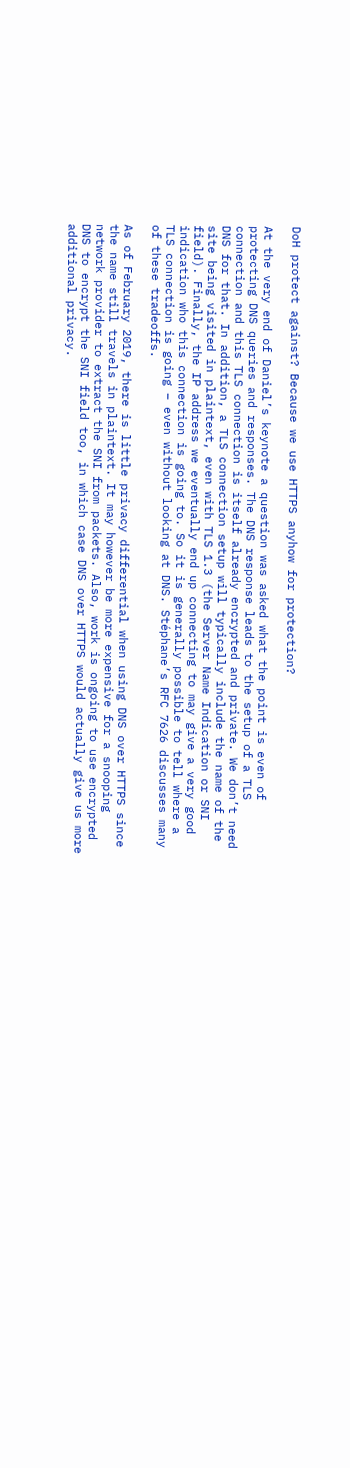DoH protect against? Because we use HTTPS anyhow for protection?

At the very end of Daniel’s keynote a question was asked what the point is even of protecting DNS queries and responses. The DNS response leads to the setup of a TLS connection and this TLS connection is itself already encrypted and private. We don’t need DNS for that. In addition, a TLS connection setup will typically include the name of the site being visited in plaintext, even with TLS 1.3 (the Server Name Indication or SNI field). Finally, the IP address we eventually end up connecting to may give a very good indication who this connection is going to. So it is generally possible to tell where a TLS connection is going – even without looking at DNS. Stéphane’s RFC 7626 discusses many of these tradeoffs.

As of February 2019, there is little privacy differential when using DNS over HTTPS since the name still travels in plaintext. It may however be more expensive for a snooping network provider to extract the SNI from packets. Also, work is ongoing to use encrypted DNS to encrypt the SNI field too, in which case DNS over HTTPS would actually give us more additional privacy.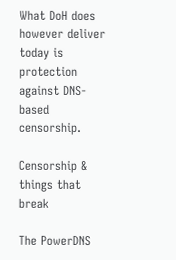What DoH does however deliver today is protection against DNS-based censorship.

Censorship & things that break

The PowerDNS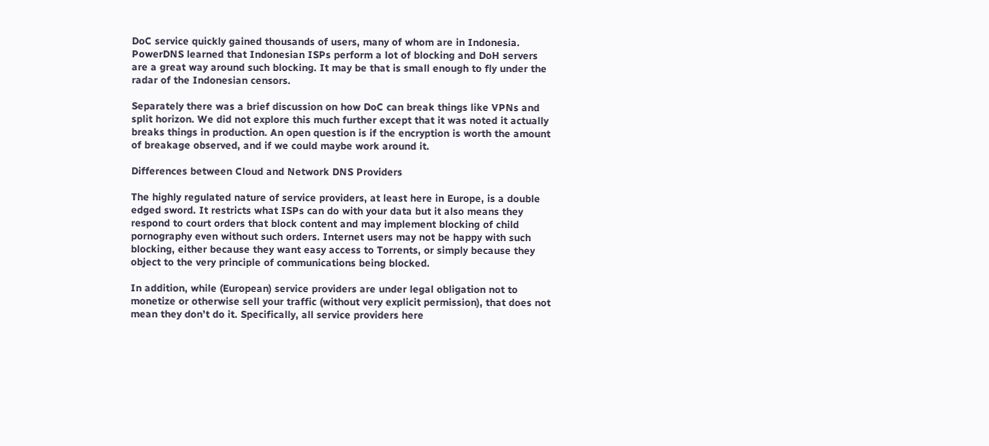DoC service quickly gained thousands of users, many of whom are in Indonesia. PowerDNS learned that Indonesian ISPs perform a lot of blocking and DoH servers are a great way around such blocking. It may be that is small enough to fly under the radar of the Indonesian censors.

Separately there was a brief discussion on how DoC can break things like VPNs and split horizon. We did not explore this much further except that it was noted it actually breaks things in production. An open question is if the encryption is worth the amount of breakage observed, and if we could maybe work around it.

Differences between Cloud and Network DNS Providers

The highly regulated nature of service providers, at least here in Europe, is a double edged sword. It restricts what ISPs can do with your data but it also means they respond to court orders that block content and may implement blocking of child pornography even without such orders. Internet users may not be happy with such blocking, either because they want easy access to Torrents, or simply because they object to the very principle of communications being blocked.

In addition, while (European) service providers are under legal obligation not to monetize or otherwise sell your traffic (without very explicit permission), that does not mean they don’t do it. Specifically, all service providers here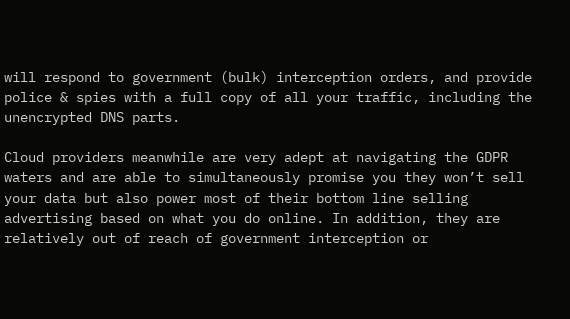will respond to government (bulk) interception orders, and provide police & spies with a full copy of all your traffic, including the unencrypted DNS parts.

Cloud providers meanwhile are very adept at navigating the GDPR waters and are able to simultaneously promise you they won’t sell your data but also power most of their bottom line selling advertising based on what you do online. In addition, they are relatively out of reach of government interception or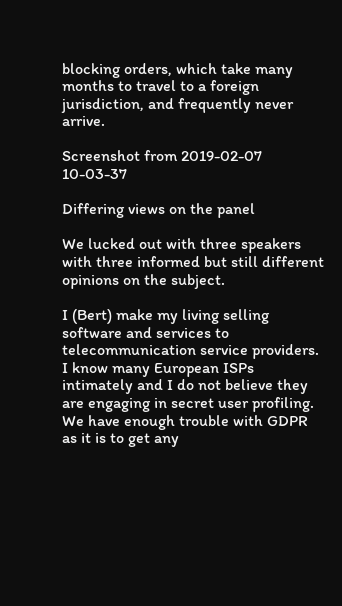blocking orders, which take many months to travel to a foreign jurisdiction, and frequently never arrive.

Screenshot from 2019-02-07 10-03-37

Differing views on the panel

We lucked out with three speakers with three informed but still different opinions on the subject.

I (Bert) make my living selling software and services to telecommunication service providers. I know many European ISPs intimately and I do not believe they are engaging in secret user profiling. We have enough trouble with GDPR as it is to get any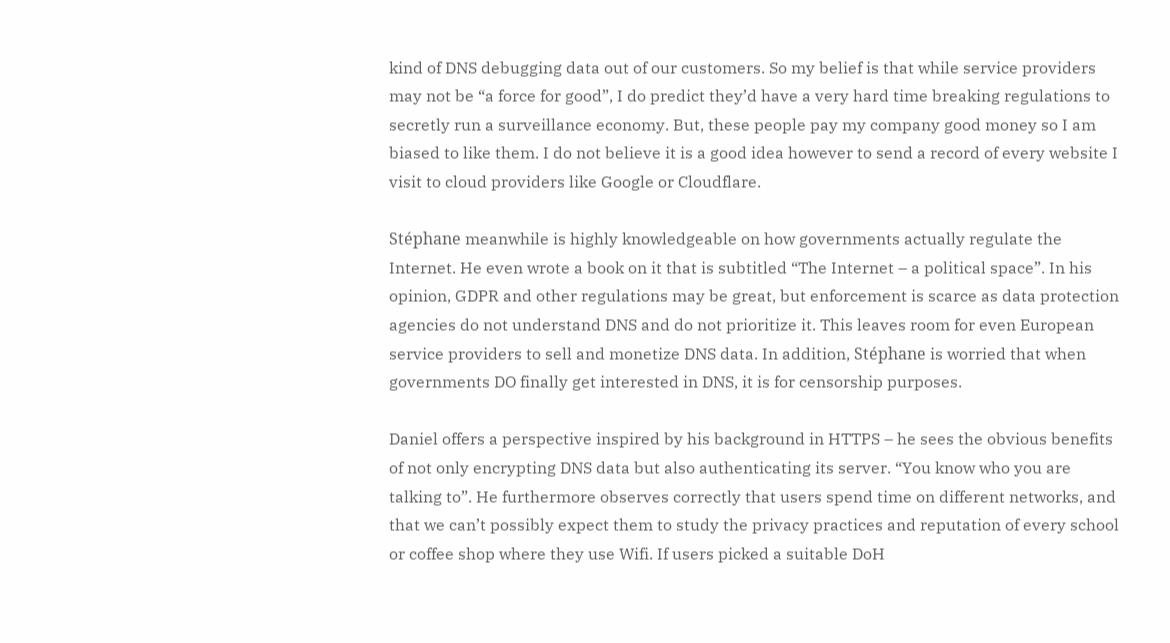kind of DNS debugging data out of our customers. So my belief is that while service providers may not be “a force for good”, I do predict they’d have a very hard time breaking regulations to secretly run a surveillance economy. But, these people pay my company good money so I am biased to like them. I do not believe it is a good idea however to send a record of every website I visit to cloud providers like Google or Cloudflare.

Stéphane meanwhile is highly knowledgeable on how governments actually regulate the Internet. He even wrote a book on it that is subtitled “The Internet – a political space”. In his opinion, GDPR and other regulations may be great, but enforcement is scarce as data protection agencies do not understand DNS and do not prioritize it. This leaves room for even European service providers to sell and monetize DNS data. In addition, Stéphane is worried that when governments DO finally get interested in DNS, it is for censorship purposes.

Daniel offers a perspective inspired by his background in HTTPS – he sees the obvious benefits of not only encrypting DNS data but also authenticating its server. “You know who you are talking to”. He furthermore observes correctly that users spend time on different networks, and that we can’t possibly expect them to study the privacy practices and reputation of every school or coffee shop where they use Wifi. If users picked a suitable DoH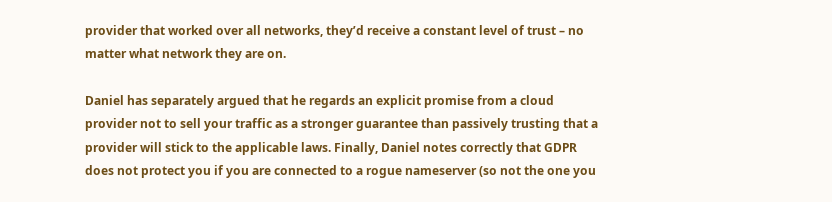provider that worked over all networks, they’d receive a constant level of trust – no matter what network they are on.

Daniel has separately argued that he regards an explicit promise from a cloud provider not to sell your traffic as a stronger guarantee than passively trusting that a provider will stick to the applicable laws. Finally, Daniel notes correctly that GDPR does not protect you if you are connected to a rogue nameserver (so not the one you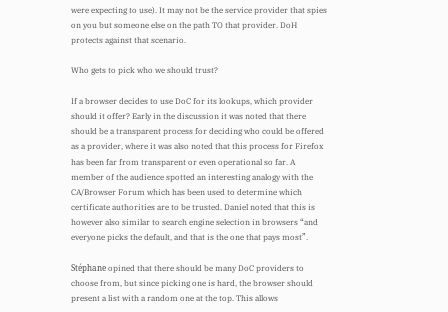were expecting to use). It may not be the service provider that spies on you but someone else on the path TO that provider. DoH protects against that scenario.

Who gets to pick who we should trust?

If a browser decides to use DoC for its lookups, which provider should it offer? Early in the discussion it was noted that there should be a transparent process for deciding who could be offered as a provider, where it was also noted that this process for Firefox has been far from transparent or even operational so far. A member of the audience spotted an interesting analogy with the CA/Browser Forum which has been used to determine which certificate authorities are to be trusted. Daniel noted that this is however also similar to search engine selection in browsers “and everyone picks the default, and that is the one that pays most”.

Stéphane opined that there should be many DoC providers to choose from, but since picking one is hard, the browser should present a list with a random one at the top. This allows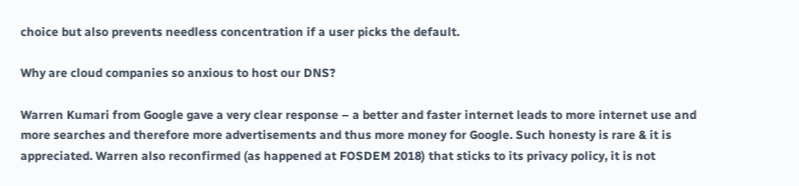choice but also prevents needless concentration if a user picks the default.

Why are cloud companies so anxious to host our DNS?

Warren Kumari from Google gave a very clear response – a better and faster internet leads to more internet use and more searches and therefore more advertisements and thus more money for Google. Such honesty is rare & it is appreciated. Warren also reconfirmed (as happened at FOSDEM 2018) that sticks to its privacy policy, it is not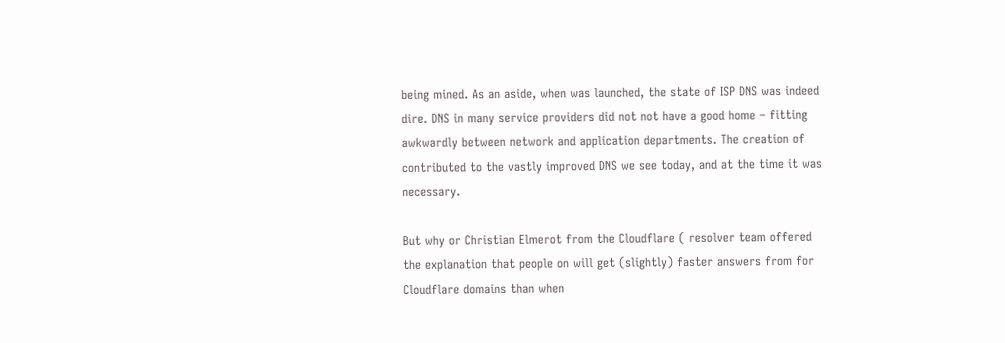being mined. As an aside, when was launched, the state of ISP DNS was indeed dire. DNS in many service providers did not not have a good home – fitting awkwardly between network and application departments. The creation of contributed to the vastly improved DNS we see today, and at the time it was necessary.

But why or Christian Elmerot from the Cloudflare ( resolver team offered the explanation that people on will get (slightly) faster answers from for Cloudflare domains than when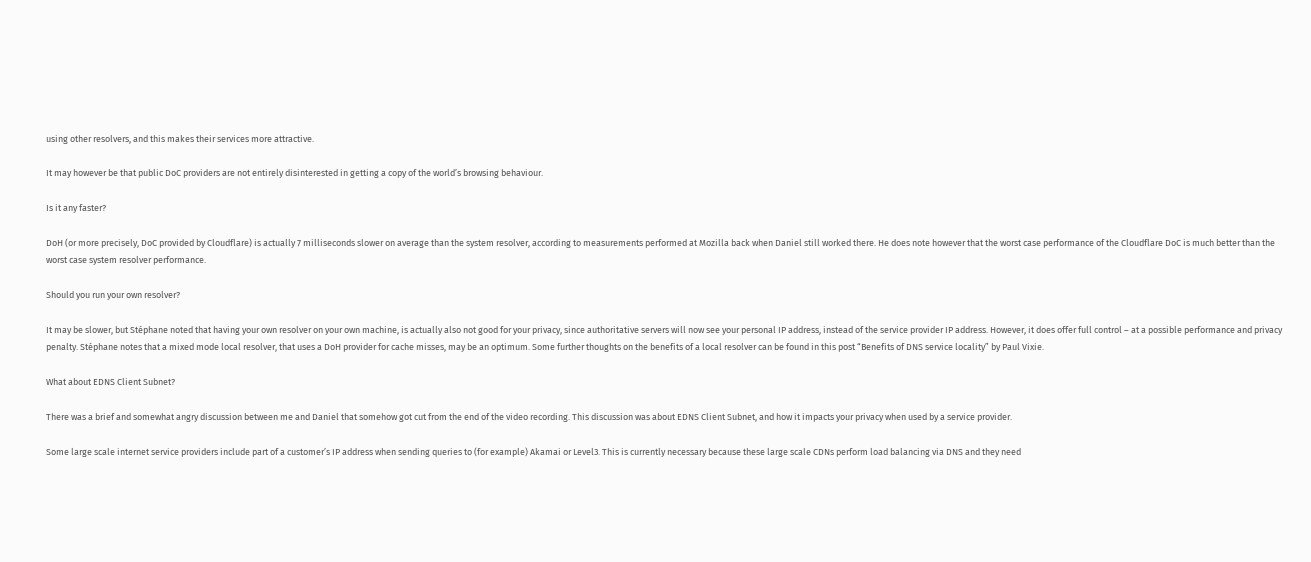using other resolvers, and this makes their services more attractive.

It may however be that public DoC providers are not entirely disinterested in getting a copy of the world’s browsing behaviour.

Is it any faster?

DoH (or more precisely, DoC provided by Cloudflare) is actually 7 milliseconds slower on average than the system resolver, according to measurements performed at Mozilla back when Daniel still worked there. He does note however that the worst case performance of the Cloudflare DoC is much better than the worst case system resolver performance.

Should you run your own resolver?

It may be slower, but Stéphane noted that having your own resolver on your own machine, is actually also not good for your privacy, since authoritative servers will now see your personal IP address, instead of the service provider IP address. However, it does offer full control – at a possible performance and privacy penalty. Stéphane notes that a mixed mode local resolver, that uses a DoH provider for cache misses, may be an optimum. Some further thoughts on the benefits of a local resolver can be found in this post “Benefits of DNS service locality” by Paul Vixie.

What about EDNS Client Subnet?

There was a brief and somewhat angry discussion between me and Daniel that somehow got cut from the end of the video recording. This discussion was about EDNS Client Subnet, and how it impacts your privacy when used by a service provider.

Some large scale internet service providers include part of a customer’s IP address when sending queries to (for example) Akamai or Level3. This is currently necessary because these large scale CDNs perform load balancing via DNS and they need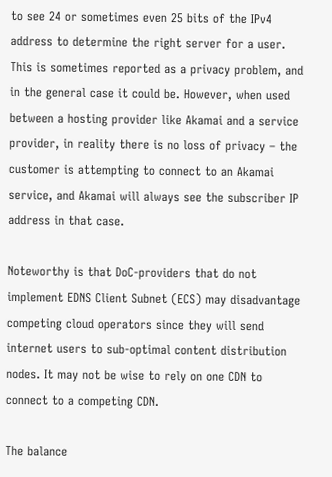to see 24 or sometimes even 25 bits of the IPv4 address to determine the right server for a user. This is sometimes reported as a privacy problem, and in the general case it could be. However, when used between a hosting provider like Akamai and a service provider, in reality there is no loss of privacy – the customer is attempting to connect to an Akamai service, and Akamai will always see the subscriber IP address in that case.

Noteworthy is that DoC-providers that do not implement EDNS Client Subnet (ECS) may disadvantage competing cloud operators since they will send internet users to sub-optimal content distribution nodes. It may not be wise to rely on one CDN to connect to a competing CDN.

The balance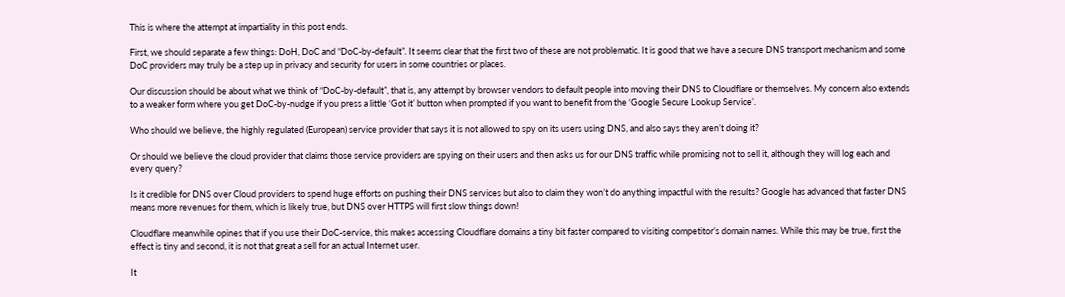This is where the attempt at impartiality in this post ends.

First, we should separate a few things: DoH, DoC and “DoC-by-default”. It seems clear that the first two of these are not problematic. It is good that we have a secure DNS transport mechanism and some DoC providers may truly be a step up in privacy and security for users in some countries or places.

Our discussion should be about what we think of “DoC-by-default”, that is, any attempt by browser vendors to default people into moving their DNS to Cloudflare or themselves. My concern also extends to a weaker form where you get DoC-by-nudge if you press a little ‘Got it’ button when prompted if you want to benefit from the ‘Google Secure Lookup Service’.

Who should we believe, the highly regulated (European) service provider that says it is not allowed to spy on its users using DNS, and also says they aren’t doing it?

Or should we believe the cloud provider that claims those service providers are spying on their users and then asks us for our DNS traffic while promising not to sell it, although they will log each and every query?

Is it credible for DNS over Cloud providers to spend huge efforts on pushing their DNS services but also to claim they won’t do anything impactful with the results? Google has advanced that faster DNS means more revenues for them, which is likely true, but DNS over HTTPS will first slow things down!

Cloudflare meanwhile opines that if you use their DoC-service, this makes accessing Cloudflare domains a tiny bit faster compared to visiting competitor’s domain names. While this may be true, first the effect is tiny and second, it is not that great a sell for an actual Internet user.

It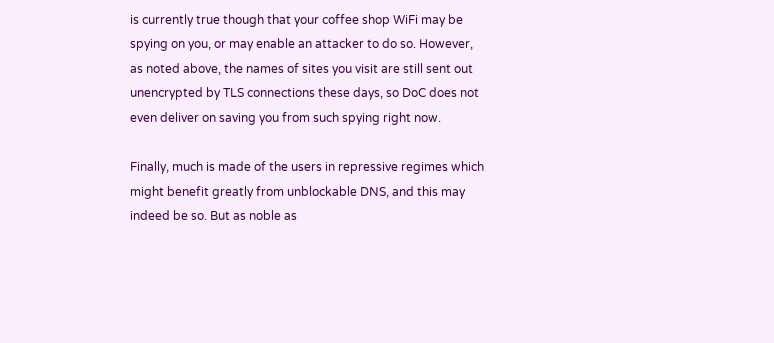is currently true though that your coffee shop WiFi may be spying on you, or may enable an attacker to do so. However, as noted above, the names of sites you visit are still sent out unencrypted by TLS connections these days, so DoC does not even deliver on saving you from such spying right now.

Finally, much is made of the users in repressive regimes which might benefit greatly from unblockable DNS, and this may indeed be so. But as noble as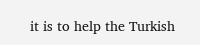it is to help the Turkish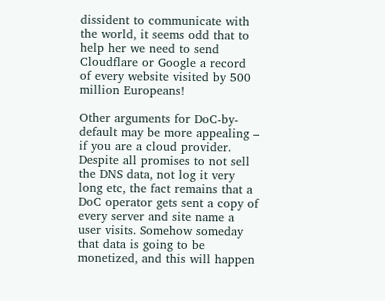dissident to communicate with the world, it seems odd that to help her we need to send Cloudflare or Google a record of every website visited by 500 million Europeans!

Other arguments for DoC-by-default may be more appealing – if you are a cloud provider. Despite all promises to not sell the DNS data, not log it very long etc, the fact remains that a DoC operator gets sent a copy of every server and site name a user visits. Somehow someday that data is going to be monetized, and this will happen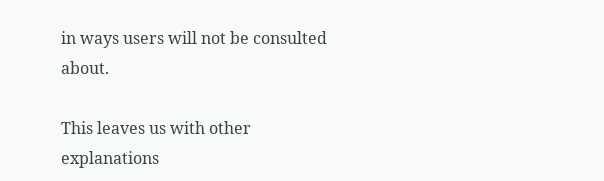in ways users will not be consulted about.

This leaves us with other explanations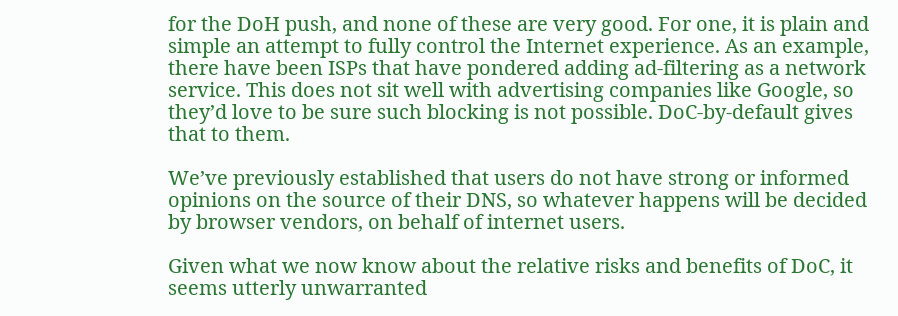for the DoH push, and none of these are very good. For one, it is plain and simple an attempt to fully control the Internet experience. As an example, there have been ISPs that have pondered adding ad-filtering as a network service. This does not sit well with advertising companies like Google, so they’d love to be sure such blocking is not possible. DoC-by-default gives that to them.

We’ve previously established that users do not have strong or informed opinions on the source of their DNS, so whatever happens will be decided by browser vendors, on behalf of internet users.

Given what we now know about the relative risks and benefits of DoC, it seems utterly unwarranted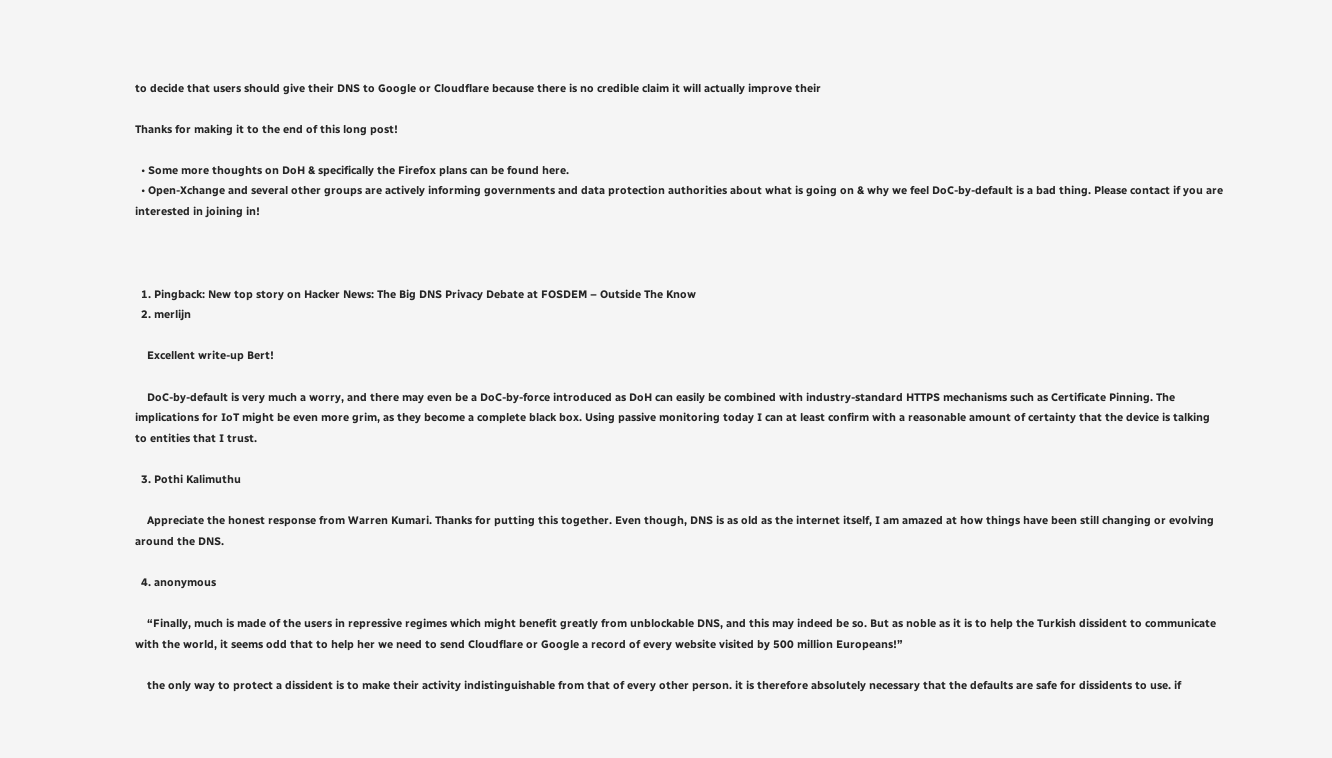to decide that users should give their DNS to Google or Cloudflare because there is no credible claim it will actually improve their

Thanks for making it to the end of this long post!

  • Some more thoughts on DoH & specifically the Firefox plans can be found here.
  • Open-Xchange and several other groups are actively informing governments and data protection authorities about what is going on & why we feel DoC-by-default is a bad thing. Please contact if you are interested in joining in!



  1. Pingback: New top story on Hacker News: The Big DNS Privacy Debate at FOSDEM – Outside The Know
  2. merlijn

    Excellent write-up Bert!

    DoC-by-default is very much a worry, and there may even be a DoC-by-force introduced as DoH can easily be combined with industry-standard HTTPS mechanisms such as Certificate Pinning. The implications for IoT might be even more grim, as they become a complete black box. Using passive monitoring today I can at least confirm with a reasonable amount of certainty that the device is talking to entities that I trust.

  3. Pothi Kalimuthu

    Appreciate the honest response from Warren Kumari. Thanks for putting this together. Even though, DNS is as old as the internet itself, I am amazed at how things have been still changing or evolving around the DNS.

  4. anonymous

    “Finally, much is made of the users in repressive regimes which might benefit greatly from unblockable DNS, and this may indeed be so. But as noble as it is to help the Turkish dissident to communicate with the world, it seems odd that to help her we need to send Cloudflare or Google a record of every website visited by 500 million Europeans!”

    the only way to protect a dissident is to make their activity indistinguishable from that of every other person. it is therefore absolutely necessary that the defaults are safe for dissidents to use. if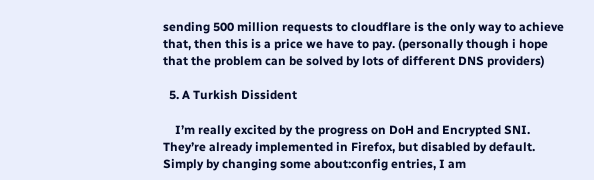sending 500 million requests to cloudflare is the only way to achieve that, then this is a price we have to pay. (personally though i hope that the problem can be solved by lots of different DNS providers)

  5. A Turkish Dissident

    I’m really excited by the progress on DoH and Encrypted SNI. They’re already implemented in Firefox, but disabled by default. Simply by changing some about:config entries, I am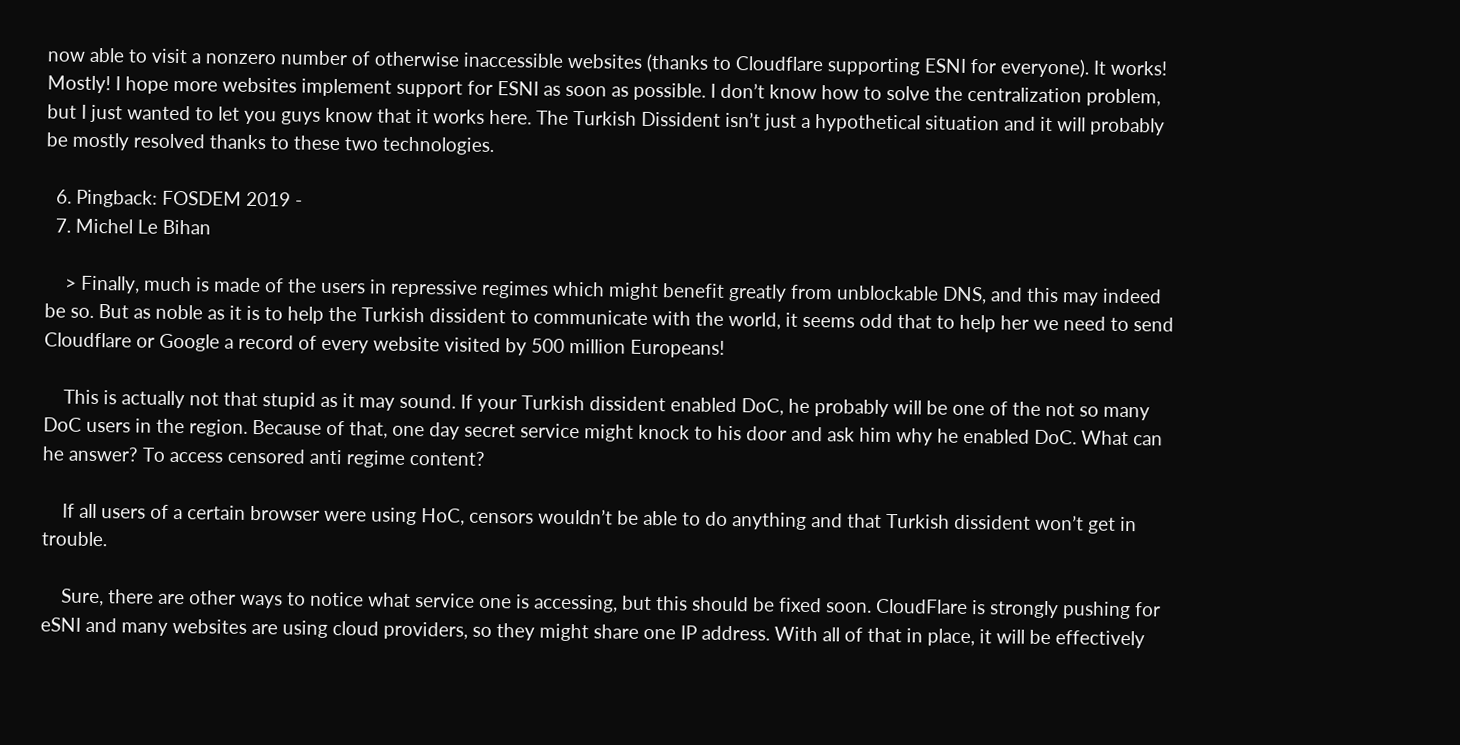now able to visit a nonzero number of otherwise inaccessible websites (thanks to Cloudflare supporting ESNI for everyone). It works! Mostly! I hope more websites implement support for ESNI as soon as possible. I don’t know how to solve the centralization problem, but I just wanted to let you guys know that it works here. The Turkish Dissident isn’t just a hypothetical situation and it will probably be mostly resolved thanks to these two technologies.

  6. Pingback: FOSDEM 2019 -
  7. Michel Le Bihan

    > Finally, much is made of the users in repressive regimes which might benefit greatly from unblockable DNS, and this may indeed be so. But as noble as it is to help the Turkish dissident to communicate with the world, it seems odd that to help her we need to send Cloudflare or Google a record of every website visited by 500 million Europeans!

    This is actually not that stupid as it may sound. If your Turkish dissident enabled DoC, he probably will be one of the not so many DoC users in the region. Because of that, one day secret service might knock to his door and ask him why he enabled DoC. What can he answer? To access censored anti regime content?

    If all users of a certain browser were using HoC, censors wouldn’t be able to do anything and that Turkish dissident won’t get in trouble.

    Sure, there are other ways to notice what service one is accessing, but this should be fixed soon. CloudFlare is strongly pushing for eSNI and many websites are using cloud providers, so they might share one IP address. With all of that in place, it will be effectively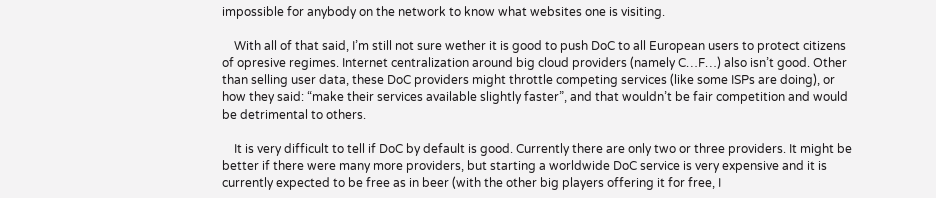impossible for anybody on the network to know what websites one is visiting.

    With all of that said, I’m still not sure wether it is good to push DoC to all European users to protect citizens of opresive regimes. Internet centralization around big cloud providers (namely C…F…) also isn’t good. Other than selling user data, these DoC providers might throttle competing services (like some ISPs are doing), or how they said: “make their services available slightly faster”, and that wouldn’t be fair competition and would be detrimental to others.

    It is very difficult to tell if DoC by default is good. Currently there are only two or three providers. It might be better if there were many more providers, but starting a worldwide DoC service is very expensive and it is currently expected to be free as in beer (with the other big players offering it for free, I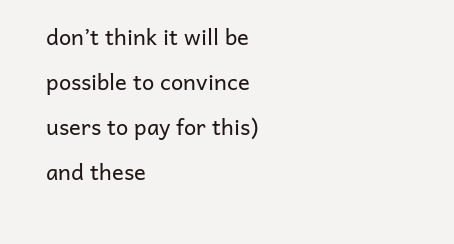don’t think it will be possible to convince users to pay for this) and these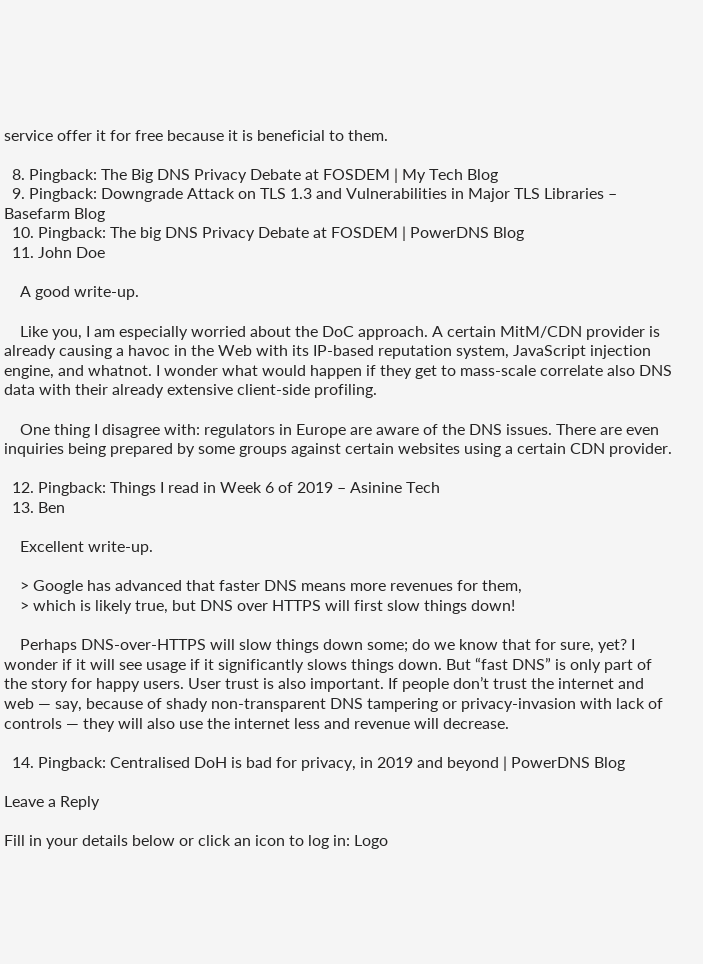service offer it for free because it is beneficial to them.

  8. Pingback: The Big DNS Privacy Debate at FOSDEM | My Tech Blog
  9. Pingback: Downgrade Attack on TLS 1.3 and Vulnerabilities in Major TLS Libraries – Basefarm Blog
  10. Pingback: The big DNS Privacy Debate at FOSDEM | PowerDNS Blog
  11. John Doe

    A good write-up.

    Like you, I am especially worried about the DoC approach. A certain MitM/CDN provider is already causing a havoc in the Web with its IP-based reputation system, JavaScript injection engine, and whatnot. I wonder what would happen if they get to mass-scale correlate also DNS data with their already extensive client-side profiling.

    One thing I disagree with: regulators in Europe are aware of the DNS issues. There are even inquiries being prepared by some groups against certain websites using a certain CDN provider.

  12. Pingback: Things I read in Week 6 of 2019 – Asinine Tech
  13. Ben

    Excellent write-up.

    > Google has advanced that faster DNS means more revenues for them,
    > which is likely true, but DNS over HTTPS will first slow things down!

    Perhaps DNS-over-HTTPS will slow things down some; do we know that for sure, yet? I wonder if it will see usage if it significantly slows things down. But “fast DNS” is only part of the story for happy users. User trust is also important. If people don’t trust the internet and web — say, because of shady non-transparent DNS tampering or privacy-invasion with lack of controls — they will also use the internet less and revenue will decrease.

  14. Pingback: Centralised DoH is bad for privacy, in 2019 and beyond | PowerDNS Blog

Leave a Reply

Fill in your details below or click an icon to log in: Logo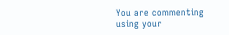You are commenting using your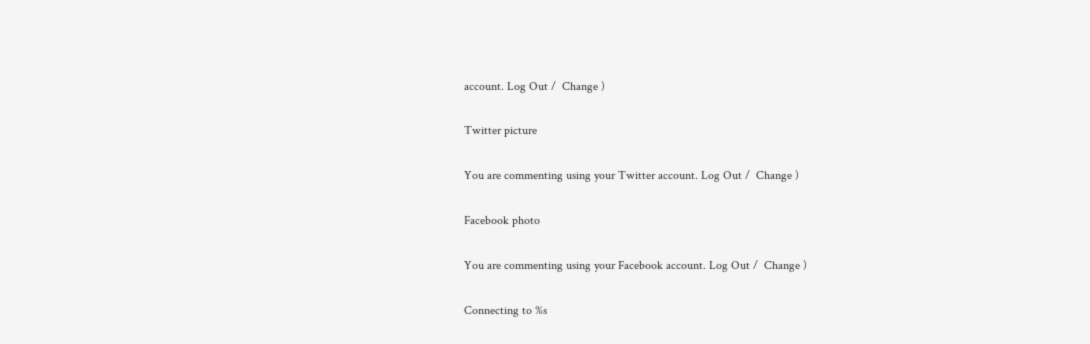account. Log Out /  Change )

Twitter picture

You are commenting using your Twitter account. Log Out /  Change )

Facebook photo

You are commenting using your Facebook account. Log Out /  Change )

Connecting to %s